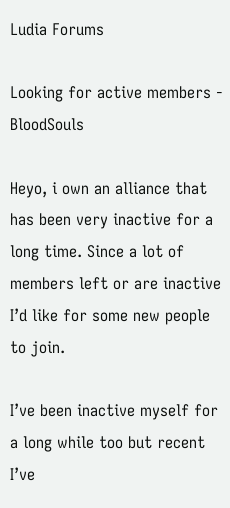Ludia Forums

Looking for active members - BloodSouls

Heyo, i own an alliance that has been very inactive for a long time. Since a lot of members left or are inactive I’d like for some new people to join.

I’ve been inactive myself for a long while too but recent I’ve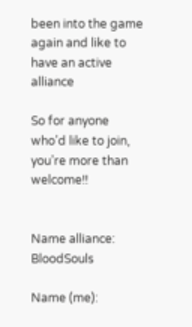been into the game again and like to have an active alliance

So for anyone who’d like to join, you’re more than welcome!!


Name alliance: BloodSouls

Name (me):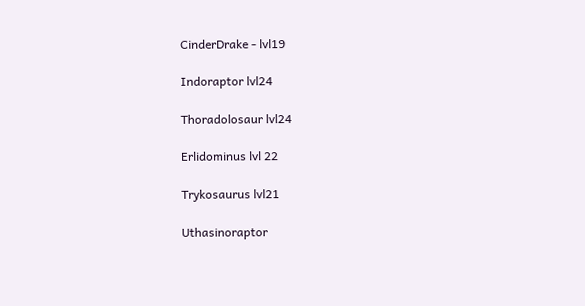CinderDrake - lvl19

Indoraptor lvl24

Thoradolosaur lvl24

Erlidominus lvl 22

Trykosaurus lvl21

Uthasinoraptor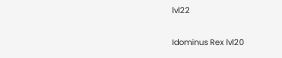lvl22

Idominus Rex lvl20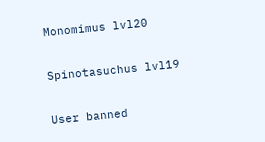Monomimus lvl20

Spinotasuchus lvl19

User banned